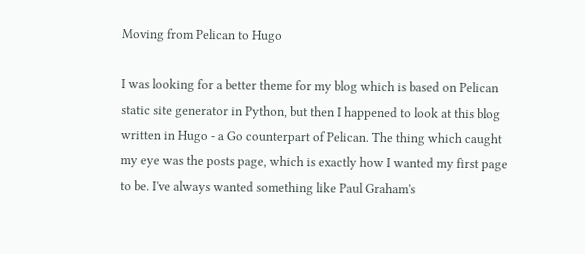Moving from Pelican to Hugo

I was looking for a better theme for my blog which is based on Pelican static site generator in Python, but then I happened to look at this blog written in Hugo - a Go counterpart of Pelican. The thing which caught my eye was the posts page, which is exactly how I wanted my first page to be. I've always wanted something like Paul Graham's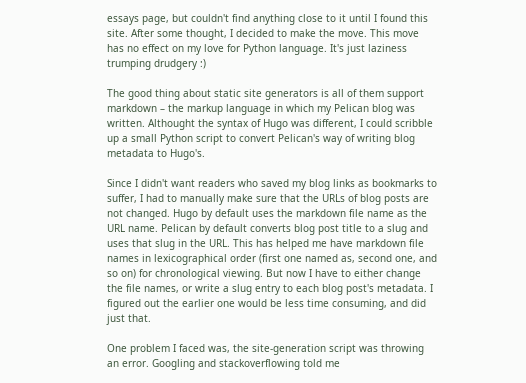essays page, but couldn't find anything close to it until I found this site. After some thought, I decided to make the move. This move has no effect on my love for Python language. It's just laziness trumping drudgery :)

The good thing about static site generators is all of them support markdown – the markup language in which my Pelican blog was written. Althought the syntax of Hugo was different, I could scribble up a small Python script to convert Pelican's way of writing blog metadata to Hugo's.

Since I didn't want readers who saved my blog links as bookmarks to suffer, I had to manually make sure that the URLs of blog posts are not changed. Hugo by default uses the markdown file name as the URL name. Pelican by default converts blog post title to a slug and uses that slug in the URL. This has helped me have markdown file names in lexicographical order (first one named as, second one, and so on) for chronological viewing. But now I have to either change the file names, or write a slug entry to each blog post's metadata. I figured out the earlier one would be less time consuming, and did just that.

One problem I faced was, the site-generation script was throwing an error. Googling and stackoverflowing told me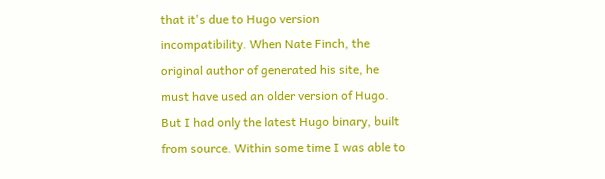that it's due to Hugo version incompatibility. When Nate Finch, the original author of generated his site, he must have used an older version of Hugo. But I had only the latest Hugo binary, built from source. Within some time I was able to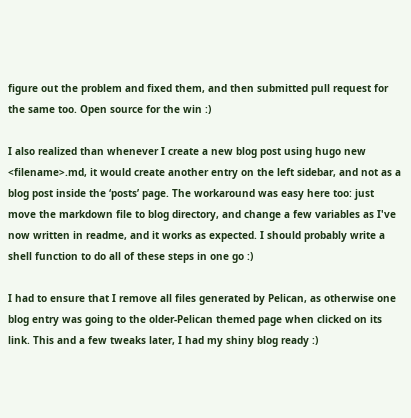figure out the problem and fixed them, and then submitted pull request for the same too. Open source for the win :)

I also realized than whenever I create a new blog post using hugo new <filename>.md, it would create another entry on the left sidebar, and not as a blog post inside the ‘posts’ page. The workaround was easy here too: just move the markdown file to blog directory, and change a few variables as I've now written in readme, and it works as expected. I should probably write a shell function to do all of these steps in one go :)

I had to ensure that I remove all files generated by Pelican, as otherwise one blog entry was going to the older-Pelican themed page when clicked on its link. This and a few tweaks later, I had my shiny blog ready :)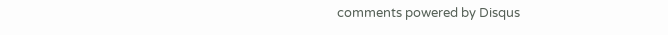comments powered by Disqus